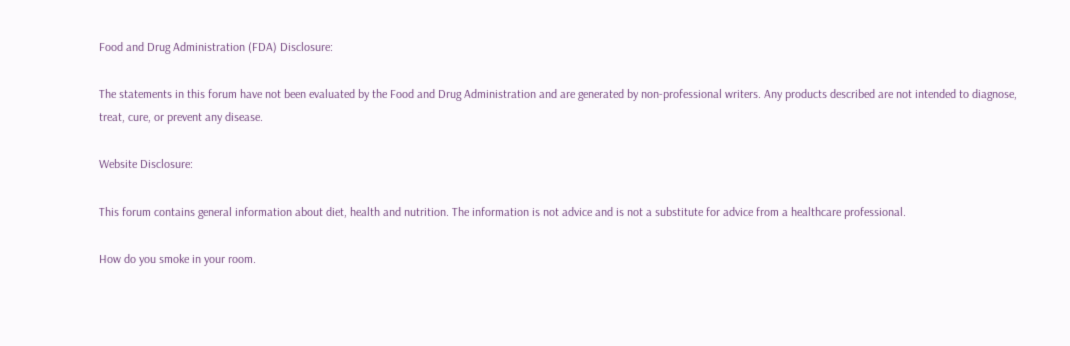Food and Drug Administration (FDA) Disclosure:

The statements in this forum have not been evaluated by the Food and Drug Administration and are generated by non-professional writers. Any products described are not intended to diagnose, treat, cure, or prevent any disease.

Website Disclosure:

This forum contains general information about diet, health and nutrition. The information is not advice and is not a substitute for advice from a healthcare professional.

How do you smoke in your room.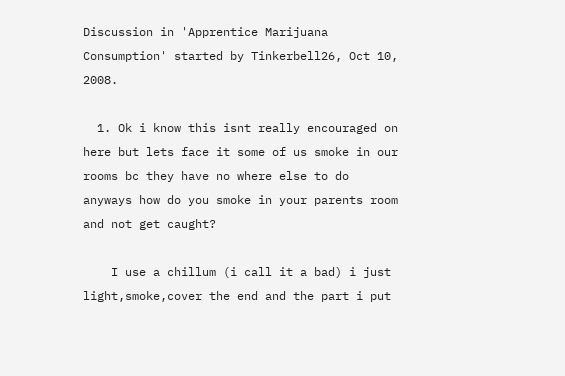Discussion in 'Apprentice Marijuana Consumption' started by Tinkerbell26, Oct 10, 2008.

  1. Ok i know this isnt really encouraged on here but lets face it some of us smoke in our rooms bc they have no where else to do anyways how do you smoke in your parents room and not get caught?

    I use a chillum (i call it a bad) i just light,smoke,cover the end and the part i put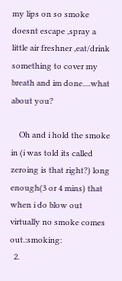my lips on so smoke doesnt escape ,spray a little air freshner ,eat/drink something to cover my breath and im done....what about you?

    Oh and i hold the smoke in (i was told its called zeroing is that right?) long enough(3 or 4 mins) that when i do blow out virtually no smoke comes out.:smoking:
  2.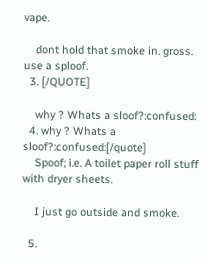vape.

    dont hold that smoke in. gross. use a sploof.
  3. [/QUOTE]

    why ? Whats a sloof?:confused:
  4. why ? Whats a sloof?:confused:[/quote]
    Spoof; i.e. A toilet paper roll stuff with dryer sheets.

    I just go outside and smoke.

  5.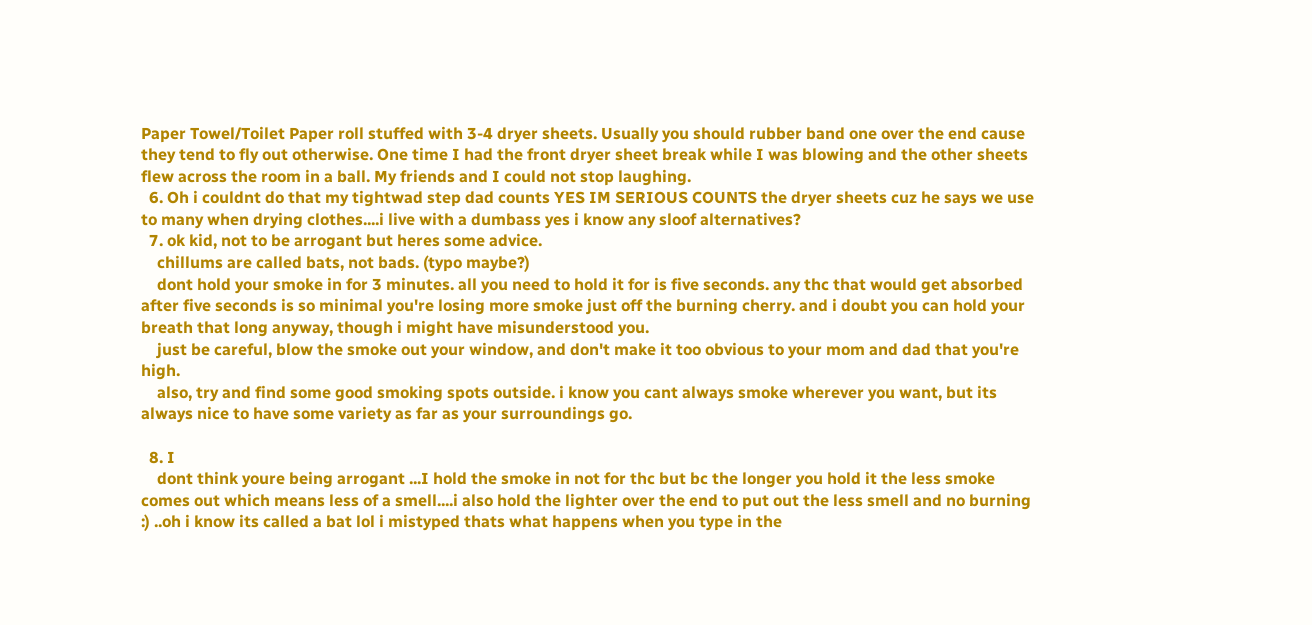Paper Towel/Toilet Paper roll stuffed with 3-4 dryer sheets. Usually you should rubber band one over the end cause they tend to fly out otherwise. One time I had the front dryer sheet break while I was blowing and the other sheets flew across the room in a ball. My friends and I could not stop laughing.
  6. Oh i couldnt do that my tightwad step dad counts YES IM SERIOUS COUNTS the dryer sheets cuz he says we use to many when drying clothes....i live with a dumbass yes i know any sloof alternatives?
  7. ok kid, not to be arrogant but heres some advice.
    chillums are called bats, not bads. (typo maybe?)
    dont hold your smoke in for 3 minutes. all you need to hold it for is five seconds. any thc that would get absorbed after five seconds is so minimal you're losing more smoke just off the burning cherry. and i doubt you can hold your breath that long anyway, though i might have misunderstood you.
    just be careful, blow the smoke out your window, and don't make it too obvious to your mom and dad that you're high.
    also, try and find some good smoking spots outside. i know you cant always smoke wherever you want, but its always nice to have some variety as far as your surroundings go.

  8. I
    dont think youre being arrogant ...I hold the smoke in not for thc but bc the longer you hold it the less smoke comes out which means less of a smell....i also hold the lighter over the end to put out the less smell and no burning :) ..oh i know its called a bat lol i mistyped thats what happens when you type in the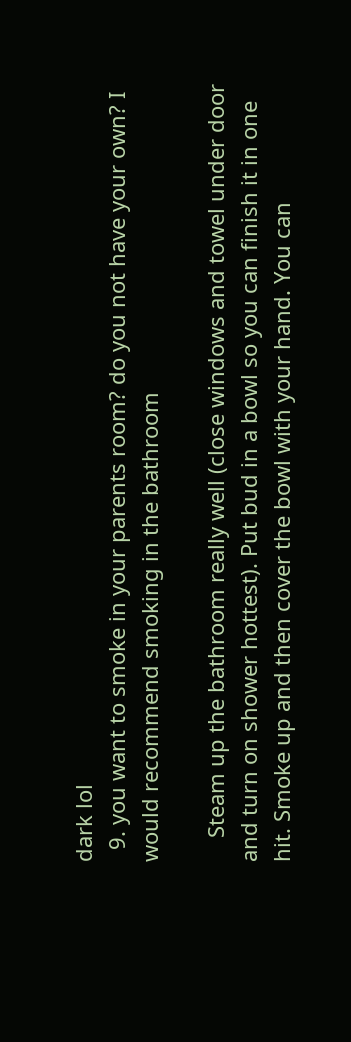dark lol
  9. you want to smoke in your parents room? do you not have your own? I would recommend smoking in the bathroom

    Steam up the bathroom really well (close windows and towel under door and turn on shower hottest). Put bud in a bowl so you can finish it in one hit. Smoke up and then cover the bowl with your hand. You can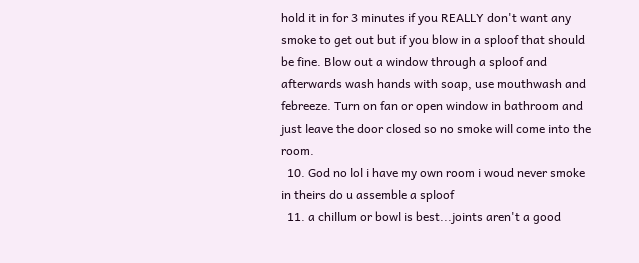hold it in for 3 minutes if you REALLY don't want any smoke to get out but if you blow in a sploof that should be fine. Blow out a window through a sploof and afterwards wash hands with soap, use mouthwash and febreeze. Turn on fan or open window in bathroom and just leave the door closed so no smoke will come into the room.
  10. God no lol i have my own room i woud never smoke in theirs do u assemble a sploof
  11. a chillum or bowl is best...joints aren't a good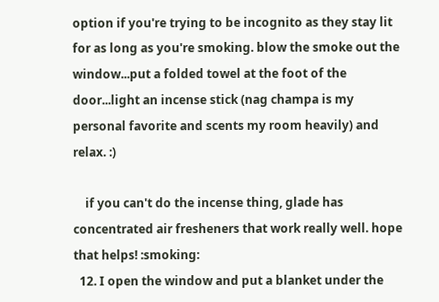option if you're trying to be incognito as they stay lit for as long as you're smoking. blow the smoke out the window...put a folded towel at the foot of the door...light an incense stick (nag champa is my personal favorite and scents my room heavily) and relax. :)

    if you can't do the incense thing, glade has concentrated air fresheners that work really well. hope that helps! :smoking:
  12. I open the window and put a blanket under the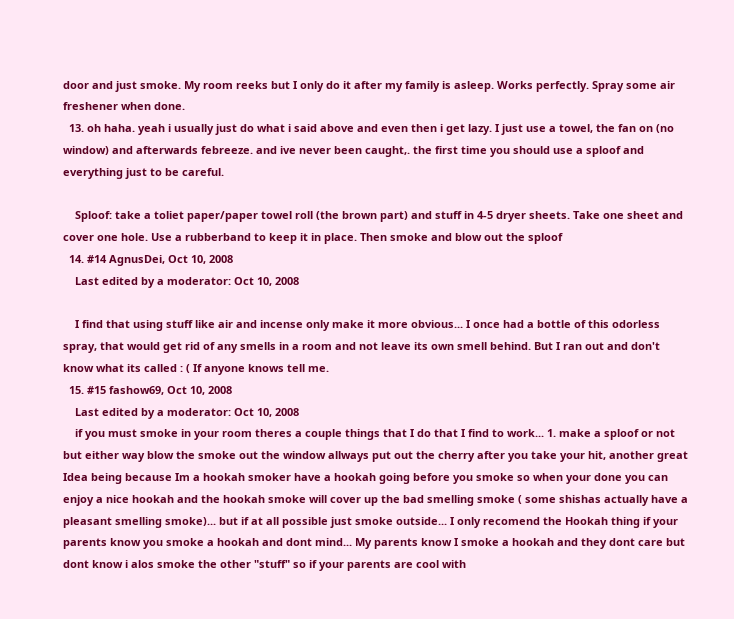door and just smoke. My room reeks but I only do it after my family is asleep. Works perfectly. Spray some air freshener when done.
  13. oh haha. yeah i usually just do what i said above and even then i get lazy. I just use a towel, the fan on (no window) and afterwards febreeze. and ive never been caught,. the first time you should use a sploof and everything just to be careful.

    Sploof: take a toliet paper/paper towel roll (the brown part) and stuff in 4-5 dryer sheets. Take one sheet and cover one hole. Use a rubberband to keep it in place. Then smoke and blow out the sploof
  14. #14 AgnusDei, Oct 10, 2008
    Last edited by a moderator: Oct 10, 2008

    I find that using stuff like air and incense only make it more obvious... I once had a bottle of this odorless spray, that would get rid of any smells in a room and not leave its own smell behind. But I ran out and don't know what its called : ( If anyone knows tell me.
  15. #15 fashow69, Oct 10, 2008
    Last edited by a moderator: Oct 10, 2008
    if you must smoke in your room theres a couple things that I do that I find to work... 1. make a sploof or not but either way blow the smoke out the window allways put out the cherry after you take your hit, another great Idea being because Im a hookah smoker have a hookah going before you smoke so when your done you can enjoy a nice hookah and the hookah smoke will cover up the bad smelling smoke ( some shishas actually have a pleasant smelling smoke)... but if at all possible just smoke outside... I only recomend the Hookah thing if your parents know you smoke a hookah and dont mind... My parents know I smoke a hookah and they dont care but dont know i alos smoke the other "stuff" so if your parents are cool with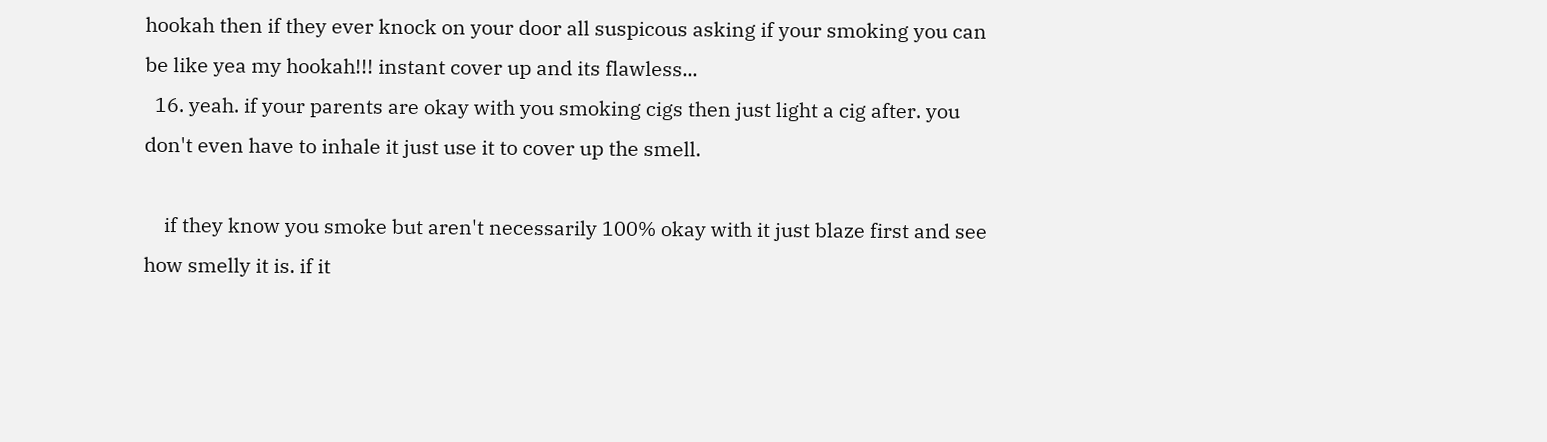hookah then if they ever knock on your door all suspicous asking if your smoking you can be like yea my hookah!!! instant cover up and its flawless...
  16. yeah. if your parents are okay with you smoking cigs then just light a cig after. you don't even have to inhale it just use it to cover up the smell.

    if they know you smoke but aren't necessarily 100% okay with it just blaze first and see how smelly it is. if it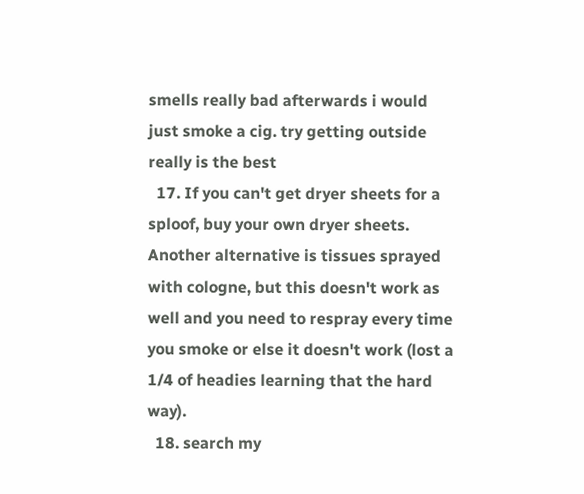smells really bad afterwards i would just smoke a cig. try getting outside really is the best
  17. If you can't get dryer sheets for a sploof, buy your own dryer sheets. Another alternative is tissues sprayed with cologne, but this doesn't work as well and you need to respray every time you smoke or else it doesn't work (lost a 1/4 of headies learning that the hard way).
  18. search my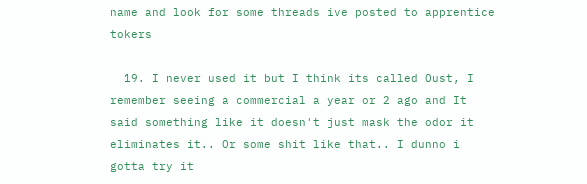name and look for some threads ive posted to apprentice tokers

  19. I never used it but I think its called Oust, I remember seeing a commercial a year or 2 ago and It said something like it doesn't just mask the odor it eliminates it.. Or some shit like that.. I dunno i gotta try it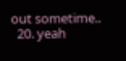out sometime..
  20. yeah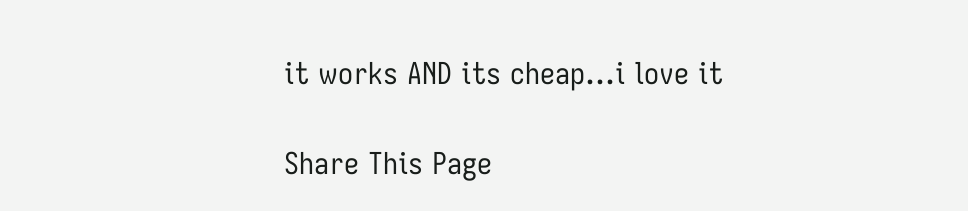it works AND its cheap...i love it

Share This Page